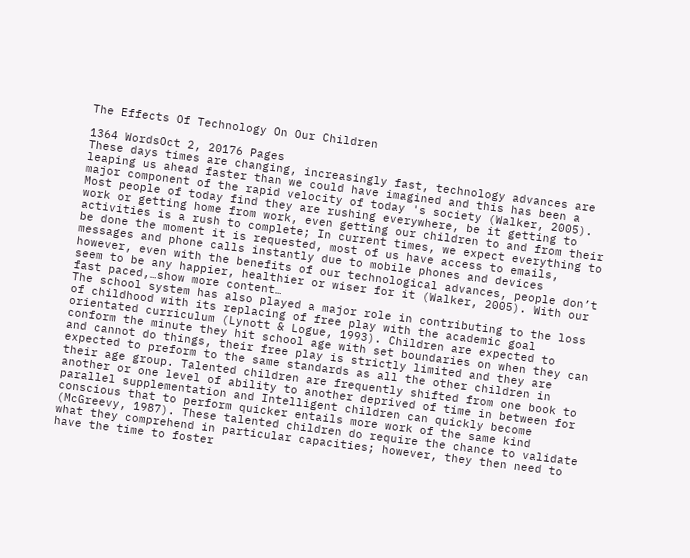The Effects Of Technology On Our Children

1364 WordsOct 2, 20176 Pages
These days times are changing, increasingly fast, technology advances are leaping us ahead faster than we could have imagined and this has been a major component of the rapid velocity of today 's society (Walker, 2005). Most people of today find they are rushing everywhere, be it getting to work or getting home from work, even getting our children to and from their activities is a rush to complete; In current times, we expect everything to be done the moment it is requested, most of us have access to emails, messages and phone calls instantly due to mobile phones and devices however, even with the benefits of our technological advances, people don’t seem to be any happier, healthier or wiser for it (Walker, 2005). With our fast paced,…show more content…
The school system has also played a major role in contributing to the loss of childhood with its replacing of free play with the academic goal orientated curriculum (Lynott & Logue, 1993). Children are expected to conform the minute they hit school age with set boundaries on when they can and cannot do things, their free play is strictly limited and they are expected to preform to the same standards as all the other children in their age group. Talented children are frequently shifted from one book to another or one level of ability to another deprived of time in between for parallel supplementation and Intelligent children can quickly become conscious that to perform quicker entails more work of the same kind (McGreevy, 1987). These talented children do require the chance to validate what they comprehend in particular capacities; however, they then need to have the time to foster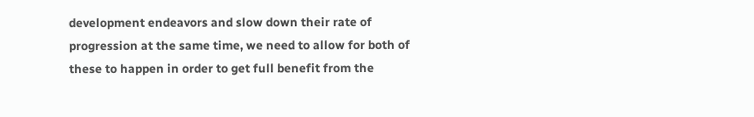development endeavors and slow down their rate of progression at the same time, we need to allow for both of these to happen in order to get full benefit from the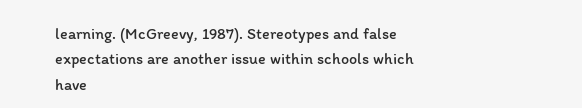learning. (McGreevy, 1987). Stereotypes and false expectations are another issue within schools which have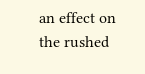an effect on the rushed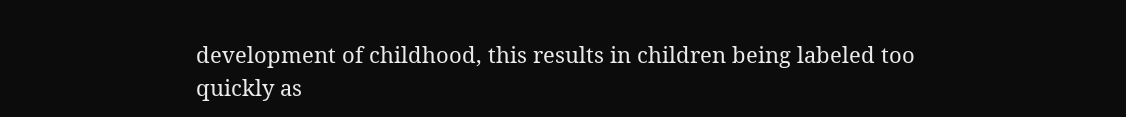development of childhood, this results in children being labeled too quickly as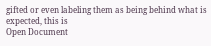gifted or even labeling them as being behind what is expected, this is
Open Document